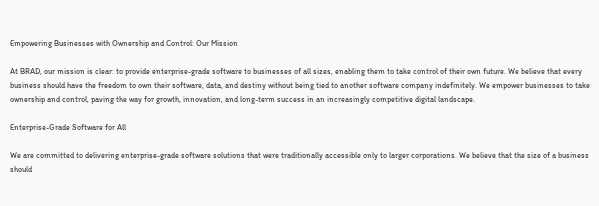Empowering Businesses with Ownership and Control: Our Mission

At BRAD, our mission is clear: to provide enterprise-grade software to businesses of all sizes, enabling them to take control of their own future. We believe that every business should have the freedom to own their software, data, and destiny without being tied to another software company indefinitely. We empower businesses to take ownership and control, paving the way for growth, innovation, and long-term success in an increasingly competitive digital landscape.

Enterprise-Grade Software for All

We are committed to delivering enterprise-grade software solutions that were traditionally accessible only to larger corporations. We believe that the size of a business should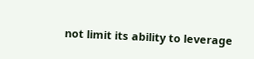not limit its ability to leverage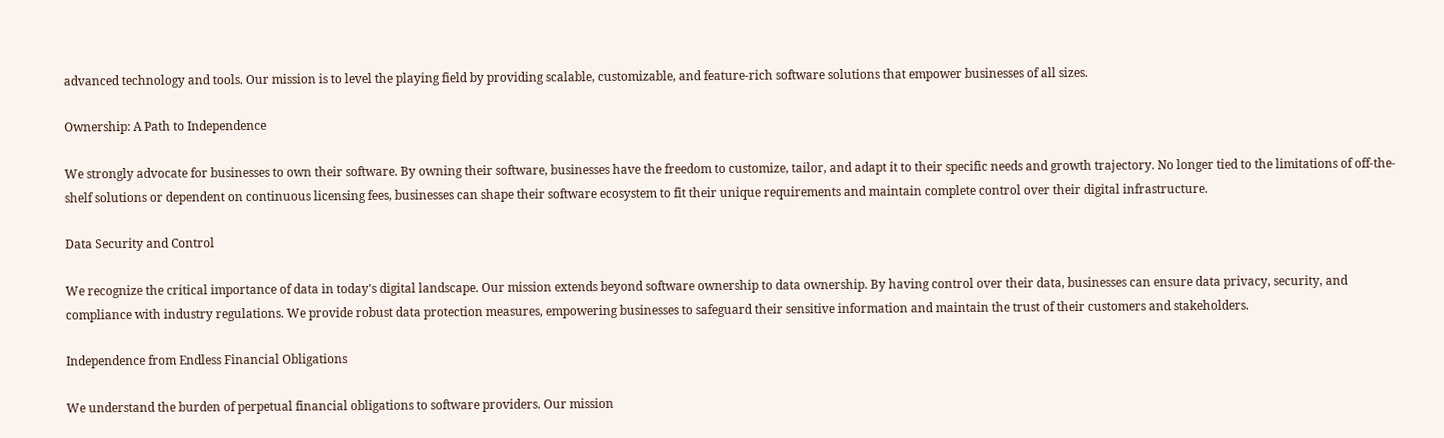advanced technology and tools. Our mission is to level the playing field by providing scalable, customizable, and feature-rich software solutions that empower businesses of all sizes.

Ownership: A Path to Independence

We strongly advocate for businesses to own their software. By owning their software, businesses have the freedom to customize, tailor, and adapt it to their specific needs and growth trajectory. No longer tied to the limitations of off-the-shelf solutions or dependent on continuous licensing fees, businesses can shape their software ecosystem to fit their unique requirements and maintain complete control over their digital infrastructure.

Data Security and Control

We recognize the critical importance of data in today's digital landscape. Our mission extends beyond software ownership to data ownership. By having control over their data, businesses can ensure data privacy, security, and compliance with industry regulations. We provide robust data protection measures, empowering businesses to safeguard their sensitive information and maintain the trust of their customers and stakeholders.

Independence from Endless Financial Obligations

We understand the burden of perpetual financial obligations to software providers. Our mission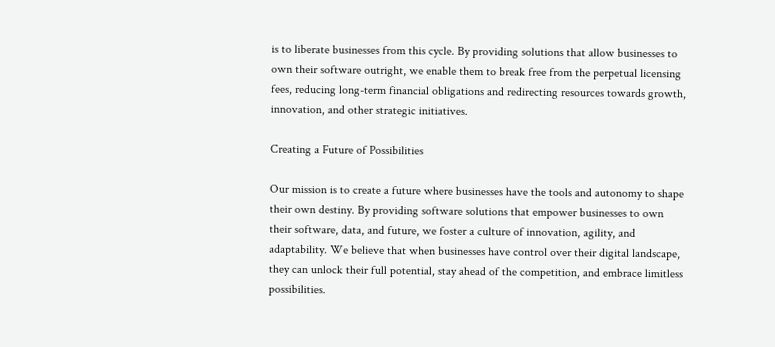is to liberate businesses from this cycle. By providing solutions that allow businesses to own their software outright, we enable them to break free from the perpetual licensing fees, reducing long-term financial obligations and redirecting resources towards growth, innovation, and other strategic initiatives.

Creating a Future of Possibilities

Our mission is to create a future where businesses have the tools and autonomy to shape their own destiny. By providing software solutions that empower businesses to own their software, data, and future, we foster a culture of innovation, agility, and adaptability. We believe that when businesses have control over their digital landscape, they can unlock their full potential, stay ahead of the competition, and embrace limitless possibilities.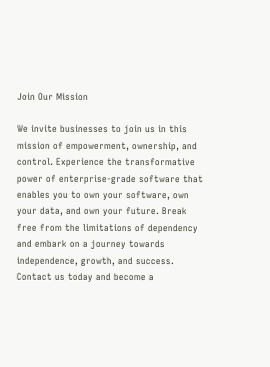Join Our Mission

We invite businesses to join us in this mission of empowerment, ownership, and control. Experience the transformative power of enterprise-grade software that enables you to own your software, own your data, and own your future. Break free from the limitations of dependency and embark on a journey towards independence, growth, and success. Contact us today and become a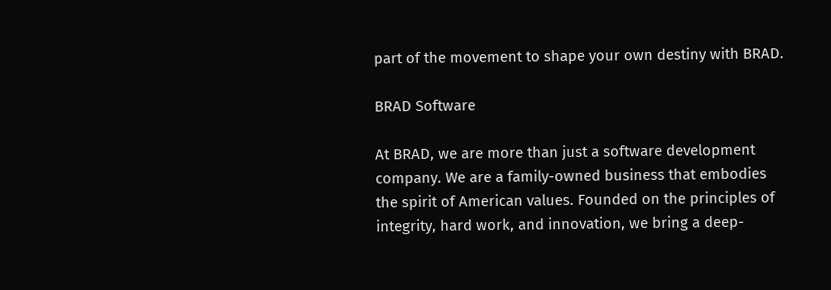part of the movement to shape your own destiny with BRAD.

BRAD Software

At BRAD, we are more than just a software development company. We are a family-owned business that embodies the spirit of American values. Founded on the principles of integrity, hard work, and innovation, we bring a deep-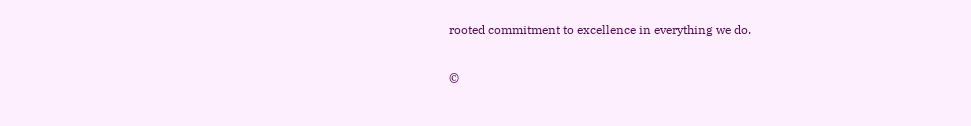rooted commitment to excellence in everything we do.

©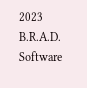2023 B.R.A.D. Software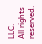LLC.
All rights reserved.